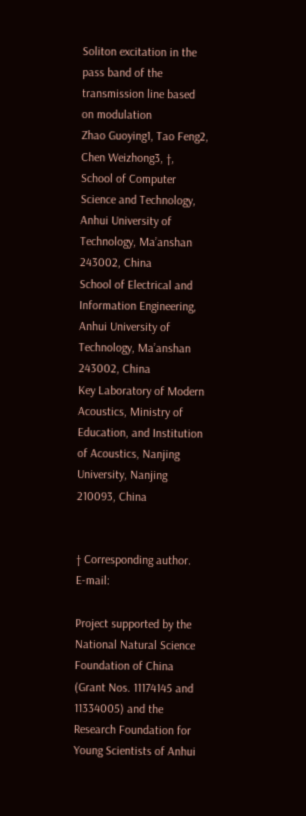Soliton excitation in the pass band of the transmission line based on modulation
Zhao Guoying1, Tao Feng2, Chen Weizhong3, †,
School of Computer Science and Technology, Anhui University of Technology, Ma’anshan 243002, China
School of Electrical and Information Engineering, Anhui University of Technology, Ma’anshan 243002, China
Key Laboratory of Modern Acoustics, Ministry of Education, and Institution of Acoustics, Nanjing University, Nanjing 210093, China


† Corresponding author. E-mail:

Project supported by the National Natural Science Foundation of China (Grant Nos. 11174145 and 11334005) and the Research Foundation for Young Scientists of Anhui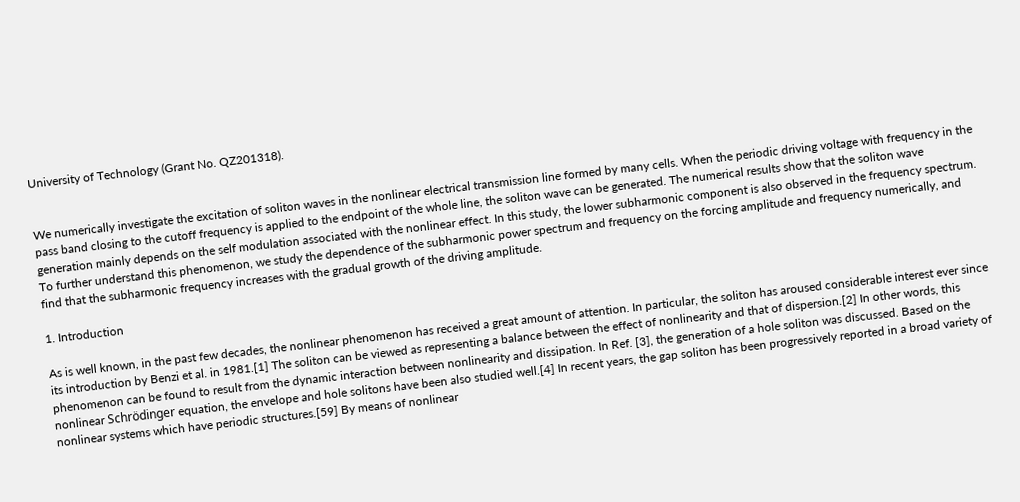University of Technology (Grant No. QZ201318).


We numerically investigate the excitation of soliton waves in the nonlinear electrical transmission line formed by many cells. When the periodic driving voltage with frequency in the pass band closing to the cutoff frequency is applied to the endpoint of the whole line, the soliton wave can be generated. The numerical results show that the soliton wave generation mainly depends on the self modulation associated with the nonlinear effect. In this study, the lower subharmonic component is also observed in the frequency spectrum. To further understand this phenomenon, we study the dependence of the subharmonic power spectrum and frequency on the forcing amplitude and frequency numerically, and find that the subharmonic frequency increases with the gradual growth of the driving amplitude.

1. Introduction

As is well known, in the past few decades, the nonlinear phenomenon has received a great amount of attention. In particular, the soliton has aroused considerable interest ever since its introduction by Benzi et al. in 1981.[1] The soliton can be viewed as representing a balance between the effect of nonlinearity and that of dispersion.[2] In other words, this phenomenon can be found to result from the dynamic interaction between nonlinearity and dissipation. In Ref. [3], the generation of a hole soliton was discussed. Based on the nonlinear Schrödinger equation, the envelope and hole solitons have been also studied well.[4] In recent years, the gap soliton has been progressively reported in a broad variety of nonlinear systems which have periodic structures.[59] By means of nonlinear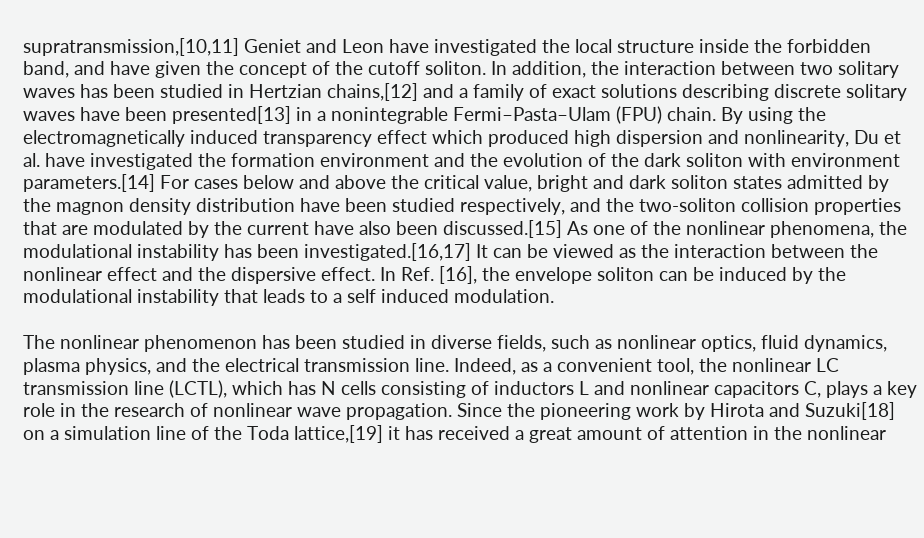supratransmission,[10,11] Geniet and Leon have investigated the local structure inside the forbidden band, and have given the concept of the cutoff soliton. In addition, the interaction between two solitary waves has been studied in Hertzian chains,[12] and a family of exact solutions describing discrete solitary waves have been presented[13] in a nonintegrable Fermi–Pasta–Ulam (FPU) chain. By using the electromagnetically induced transparency effect which produced high dispersion and nonlinearity, Du et al. have investigated the formation environment and the evolution of the dark soliton with environment parameters.[14] For cases below and above the critical value, bright and dark soliton states admitted by the magnon density distribution have been studied respectively, and the two-soliton collision properties that are modulated by the current have also been discussed.[15] As one of the nonlinear phenomena, the modulational instability has been investigated.[16,17] It can be viewed as the interaction between the nonlinear effect and the dispersive effect. In Ref. [16], the envelope soliton can be induced by the modulational instability that leads to a self induced modulation.

The nonlinear phenomenon has been studied in diverse fields, such as nonlinear optics, fluid dynamics, plasma physics, and the electrical transmission line. Indeed, as a convenient tool, the nonlinear LC transmission line (LCTL), which has N cells consisting of inductors L and nonlinear capacitors C, plays a key role in the research of nonlinear wave propagation. Since the pioneering work by Hirota and Suzuki[18] on a simulation line of the Toda lattice,[19] it has received a great amount of attention in the nonlinear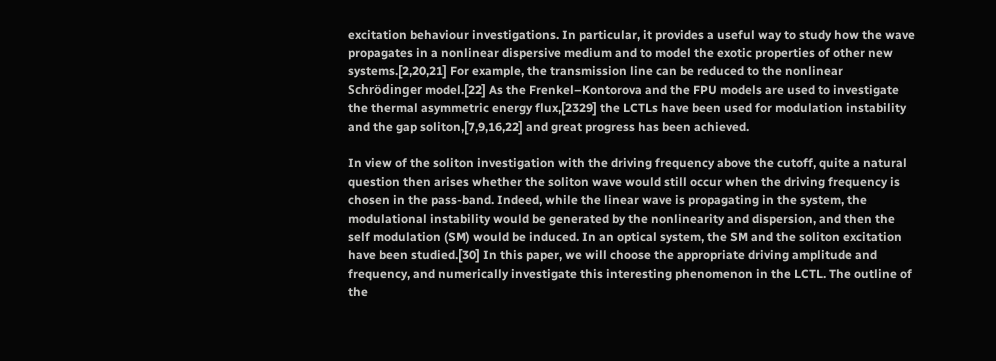excitation behaviour investigations. In particular, it provides a useful way to study how the wave propagates in a nonlinear dispersive medium and to model the exotic properties of other new systems.[2,20,21] For example, the transmission line can be reduced to the nonlinear Schrödinger model.[22] As the Frenkel–Kontorova and the FPU models are used to investigate the thermal asymmetric energy flux,[2329] the LCTLs have been used for modulation instability and the gap soliton,[7,9,16,22] and great progress has been achieved.

In view of the soliton investigation with the driving frequency above the cutoff, quite a natural question then arises whether the soliton wave would still occur when the driving frequency is chosen in the pass-band. Indeed, while the linear wave is propagating in the system, the modulational instability would be generated by the nonlinearity and dispersion, and then the self modulation (SM) would be induced. In an optical system, the SM and the soliton excitation have been studied.[30] In this paper, we will choose the appropriate driving amplitude and frequency, and numerically investigate this interesting phenomenon in the LCTL. The outline of the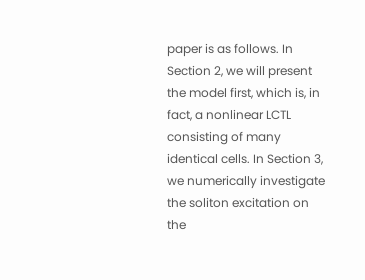paper is as follows. In Section 2, we will present the model first, which is, in fact, a nonlinear LCTL consisting of many identical cells. In Section 3, we numerically investigate the soliton excitation on the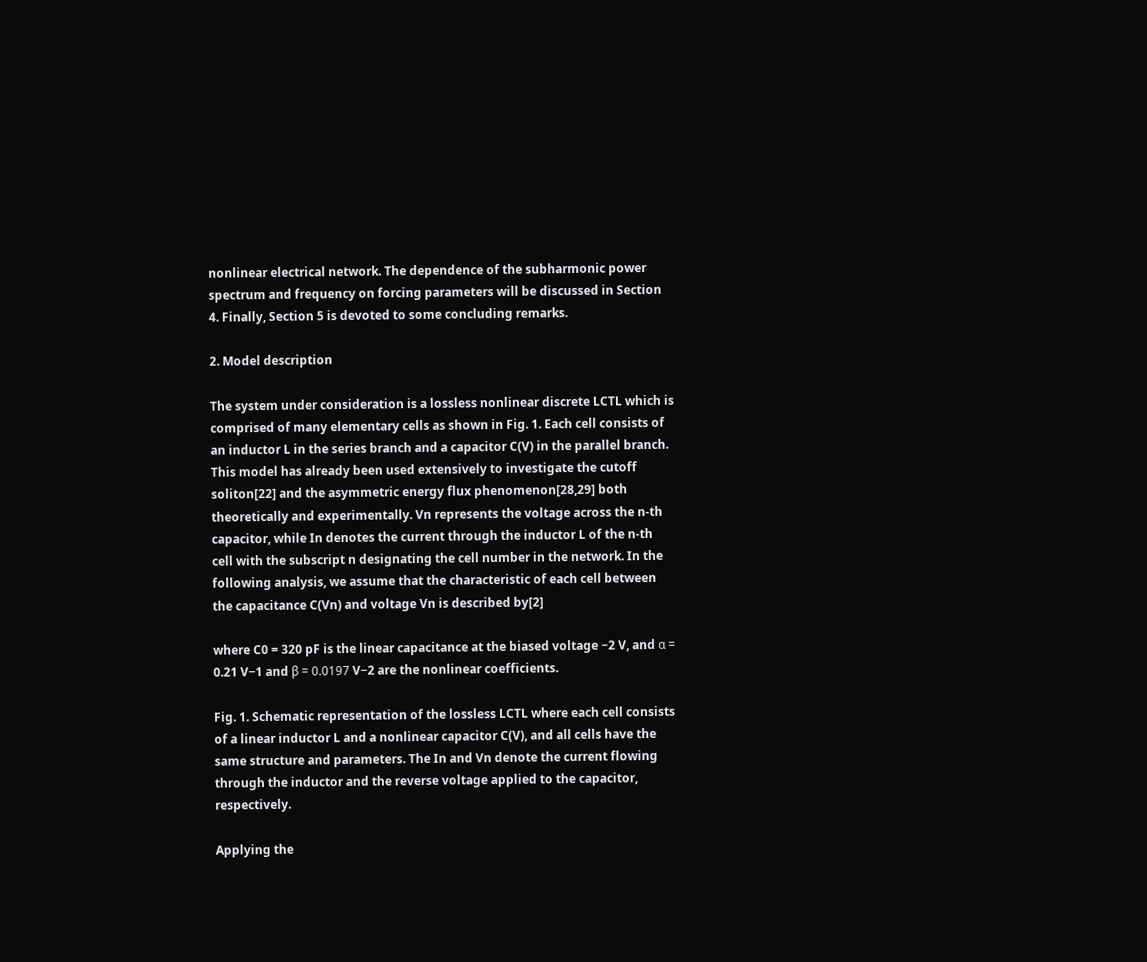nonlinear electrical network. The dependence of the subharmonic power spectrum and frequency on forcing parameters will be discussed in Section 4. Finally, Section 5 is devoted to some concluding remarks.

2. Model description

The system under consideration is a lossless nonlinear discrete LCTL which is comprised of many elementary cells as shown in Fig. 1. Each cell consists of an inductor L in the series branch and a capacitor C(V) in the parallel branch. This model has already been used extensively to investigate the cutoff soliton[22] and the asymmetric energy flux phenomenon[28,29] both theoretically and experimentally. Vn represents the voltage across the n-th capacitor, while In denotes the current through the inductor L of the n-th cell with the subscript n designating the cell number in the network. In the following analysis, we assume that the characteristic of each cell between the capacitance C(Vn) and voltage Vn is described by[2]

where C0 = 320 pF is the linear capacitance at the biased voltage −2 V, and α = 0.21 V−1 and β = 0.0197 V−2 are the nonlinear coefficients.

Fig. 1. Schematic representation of the lossless LCTL where each cell consists of a linear inductor L and a nonlinear capacitor C(V), and all cells have the same structure and parameters. The In and Vn denote the current flowing through the inductor and the reverse voltage applied to the capacitor, respectively.

Applying the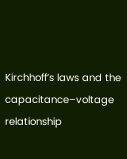Kirchhoff’s laws and the capacitance–voltage relationship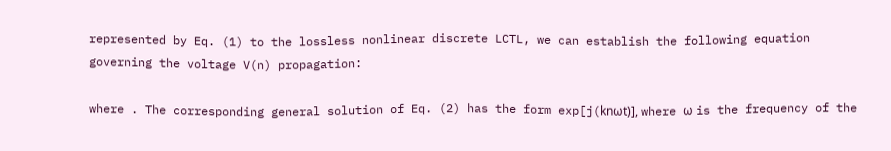represented by Eq. (1) to the lossless nonlinear discrete LCTL, we can establish the following equation governing the voltage V(n) propagation:

where . The corresponding general solution of Eq. (2) has the form exp[j(knωt)], where ω is the frequency of the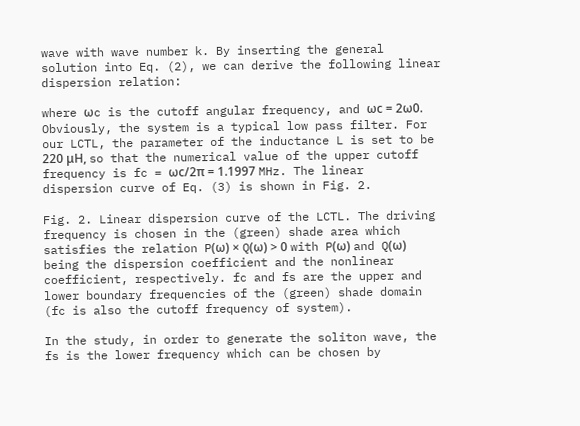wave with wave number k. By inserting the general solution into Eq. (2), we can derive the following linear dispersion relation:

where ωc is the cutoff angular frequency, and ωc = 2ω0. Obviously, the system is a typical low pass filter. For our LCTL, the parameter of the inductance L is set to be 220 μH, so that the numerical value of the upper cutoff frequency is fc = ωc/2π = 1.1997 MHz. The linear dispersion curve of Eq. (3) is shown in Fig. 2.

Fig. 2. Linear dispersion curve of the LCTL. The driving frequency is chosen in the (green) shade area which satisfies the relation P(ω) × Q(ω) > 0 with P(ω) and Q(ω) being the dispersion coefficient and the nonlinear coefficient, respectively. fc and fs are the upper and lower boundary frequencies of the (green) shade domain (fc is also the cutoff frequency of system).

In the study, in order to generate the soliton wave, the fs is the lower frequency which can be chosen by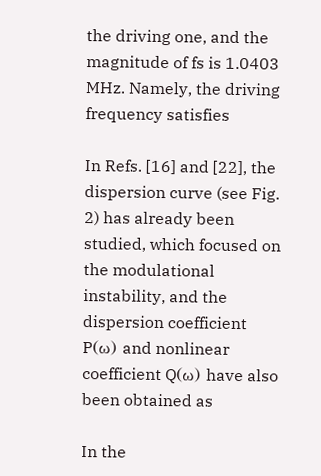the driving one, and the magnitude of fs is 1.0403 MHz. Namely, the driving frequency satisfies

In Refs. [16] and [22], the dispersion curve (see Fig. 2) has already been studied, which focused on the modulational instability, and the dispersion coefficient P(ω) and nonlinear coefficient Q(ω) have also been obtained as

In the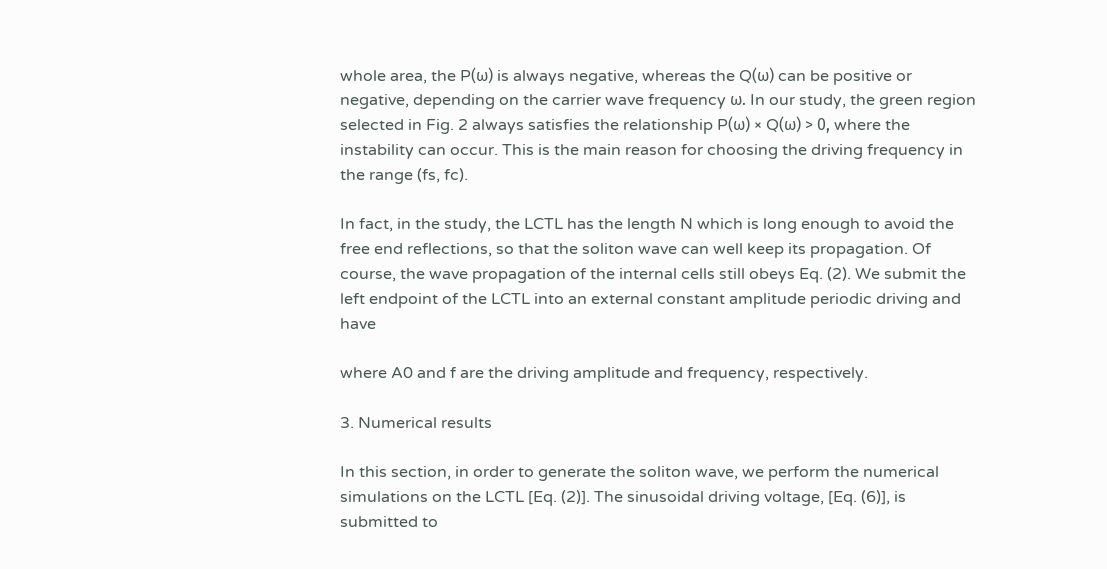whole area, the P(ω) is always negative, whereas the Q(ω) can be positive or negative, depending on the carrier wave frequency ω. In our study, the green region selected in Fig. 2 always satisfies the relationship P(ω) × Q(ω) > 0, where the instability can occur. This is the main reason for choosing the driving frequency in the range (fs, fc).

In fact, in the study, the LCTL has the length N which is long enough to avoid the free end reflections, so that the soliton wave can well keep its propagation. Of course, the wave propagation of the internal cells still obeys Eq. (2). We submit the left endpoint of the LCTL into an external constant amplitude periodic driving and have

where A0 and f are the driving amplitude and frequency, respectively.

3. Numerical results

In this section, in order to generate the soliton wave, we perform the numerical simulations on the LCTL [Eq. (2)]. The sinusoidal driving voltage, [Eq. (6)], is submitted to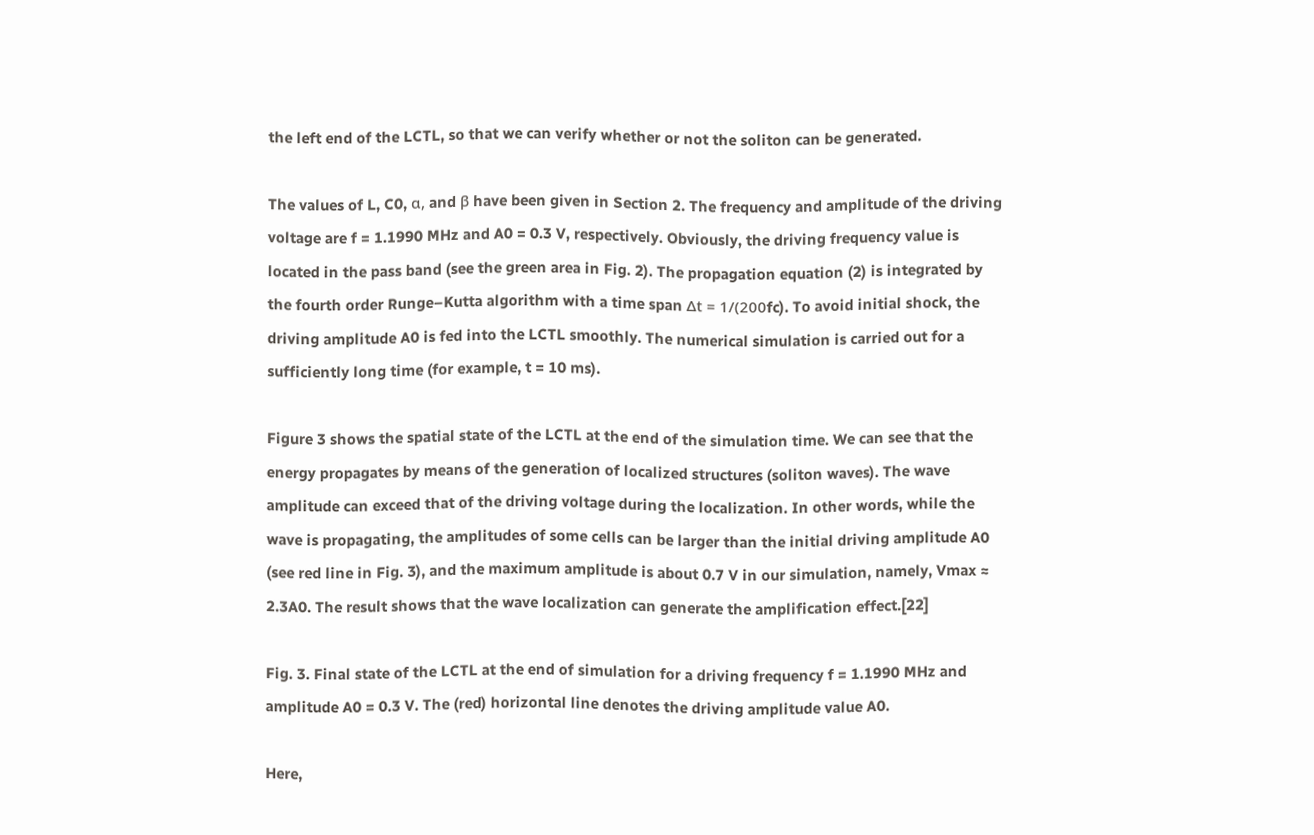the left end of the LCTL, so that we can verify whether or not the soliton can be generated.

The values of L, C0, α, and β have been given in Section 2. The frequency and amplitude of the driving voltage are f = 1.1990 MHz and A0 = 0.3 V, respectively. Obviously, the driving frequency value is located in the pass band (see the green area in Fig. 2). The propagation equation (2) is integrated by the fourth order Runge–Kutta algorithm with a time span Δt = 1/(200fc). To avoid initial shock, the driving amplitude A0 is fed into the LCTL smoothly. The numerical simulation is carried out for a sufficiently long time (for example, t = 10 ms).

Figure 3 shows the spatial state of the LCTL at the end of the simulation time. We can see that the energy propagates by means of the generation of localized structures (soliton waves). The wave amplitude can exceed that of the driving voltage during the localization. In other words, while the wave is propagating, the amplitudes of some cells can be larger than the initial driving amplitude A0 (see red line in Fig. 3), and the maximum amplitude is about 0.7 V in our simulation, namely, Vmax ≈ 2.3A0. The result shows that the wave localization can generate the amplification effect.[22]

Fig. 3. Final state of the LCTL at the end of simulation for a driving frequency f = 1.1990 MHz and amplitude A0 = 0.3 V. The (red) horizontal line denotes the driving amplitude value A0.

Here,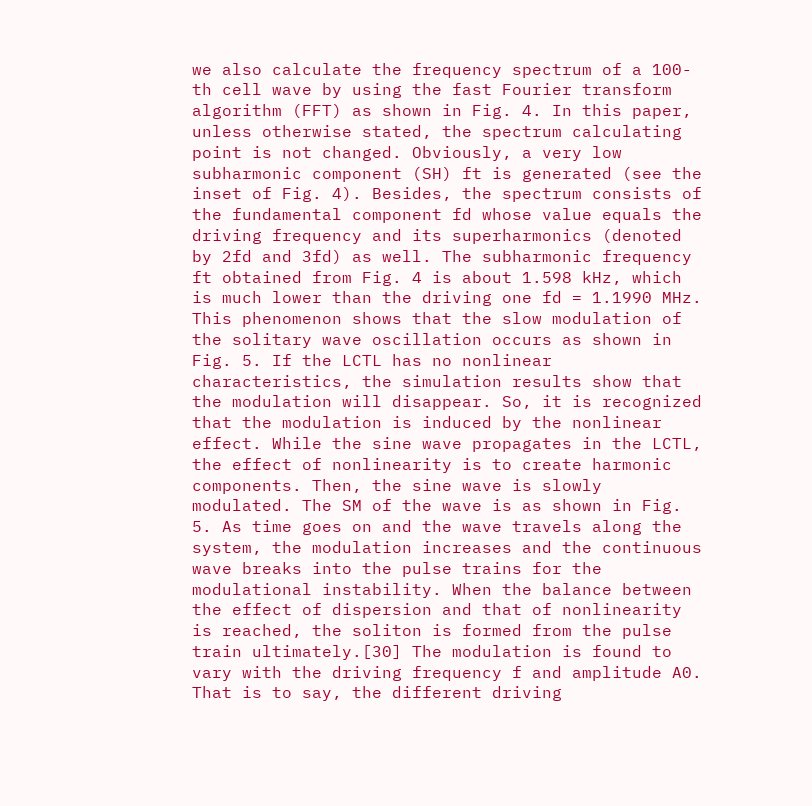we also calculate the frequency spectrum of a 100-th cell wave by using the fast Fourier transform algorithm (FFT) as shown in Fig. 4. In this paper, unless otherwise stated, the spectrum calculating point is not changed. Obviously, a very low subharmonic component (SH) ft is generated (see the inset of Fig. 4). Besides, the spectrum consists of the fundamental component fd whose value equals the driving frequency and its superharmonics (denoted by 2fd and 3fd) as well. The subharmonic frequency ft obtained from Fig. 4 is about 1.598 kHz, which is much lower than the driving one fd = 1.1990 MHz. This phenomenon shows that the slow modulation of the solitary wave oscillation occurs as shown in Fig. 5. If the LCTL has no nonlinear characteristics, the simulation results show that the modulation will disappear. So, it is recognized that the modulation is induced by the nonlinear effect. While the sine wave propagates in the LCTL, the effect of nonlinearity is to create harmonic components. Then, the sine wave is slowly modulated. The SM of the wave is as shown in Fig. 5. As time goes on and the wave travels along the system, the modulation increases and the continuous wave breaks into the pulse trains for the modulational instability. When the balance between the effect of dispersion and that of nonlinearity is reached, the soliton is formed from the pulse train ultimately.[30] The modulation is found to vary with the driving frequency f and amplitude A0. That is to say, the different driving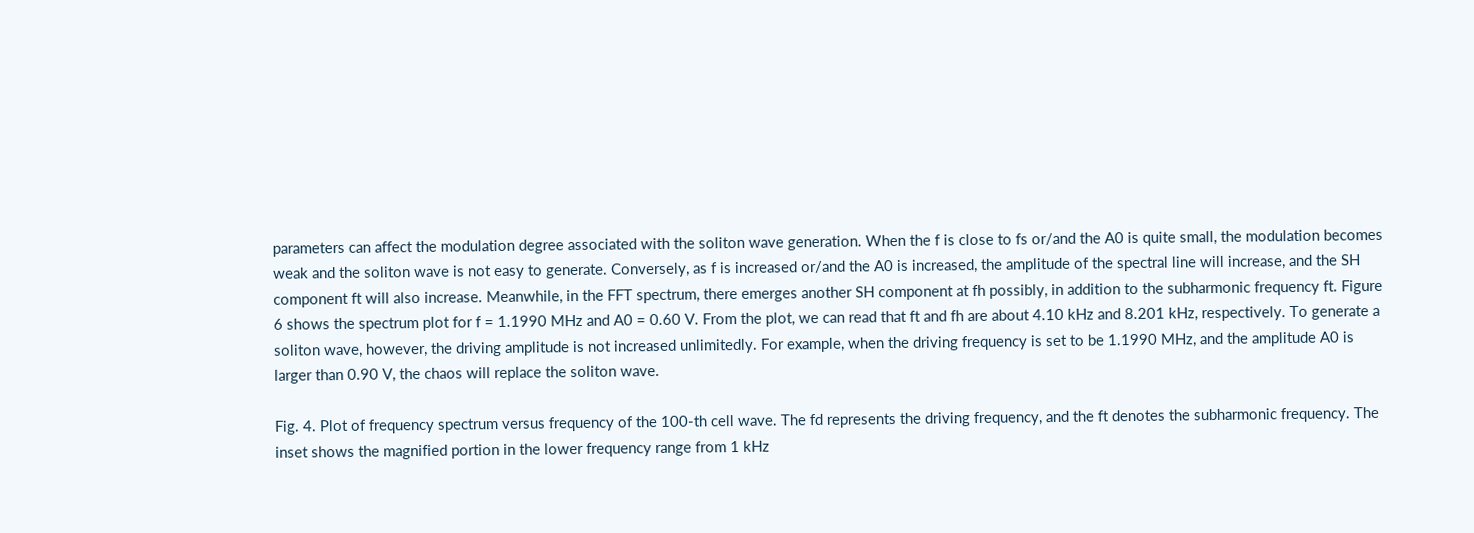parameters can affect the modulation degree associated with the soliton wave generation. When the f is close to fs or/and the A0 is quite small, the modulation becomes weak and the soliton wave is not easy to generate. Conversely, as f is increased or/and the A0 is increased, the amplitude of the spectral line will increase, and the SH component ft will also increase. Meanwhile, in the FFT spectrum, there emerges another SH component at fh possibly, in addition to the subharmonic frequency ft. Figure 6 shows the spectrum plot for f = 1.1990 MHz and A0 = 0.60 V. From the plot, we can read that ft and fh are about 4.10 kHz and 8.201 kHz, respectively. To generate a soliton wave, however, the driving amplitude is not increased unlimitedly. For example, when the driving frequency is set to be 1.1990 MHz, and the amplitude A0 is larger than 0.90 V, the chaos will replace the soliton wave.

Fig. 4. Plot of frequency spectrum versus frequency of the 100-th cell wave. The fd represents the driving frequency, and the ft denotes the subharmonic frequency. The inset shows the magnified portion in the lower frequency range from 1 kHz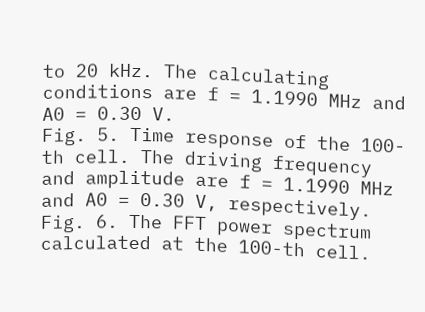to 20 kHz. The calculating conditions are f = 1.1990 MHz and A0 = 0.30 V.
Fig. 5. Time response of the 100-th cell. The driving frequency and amplitude are f = 1.1990 MHz and A0 = 0.30 V, respectively.
Fig. 6. The FFT power spectrum calculated at the 100-th cell.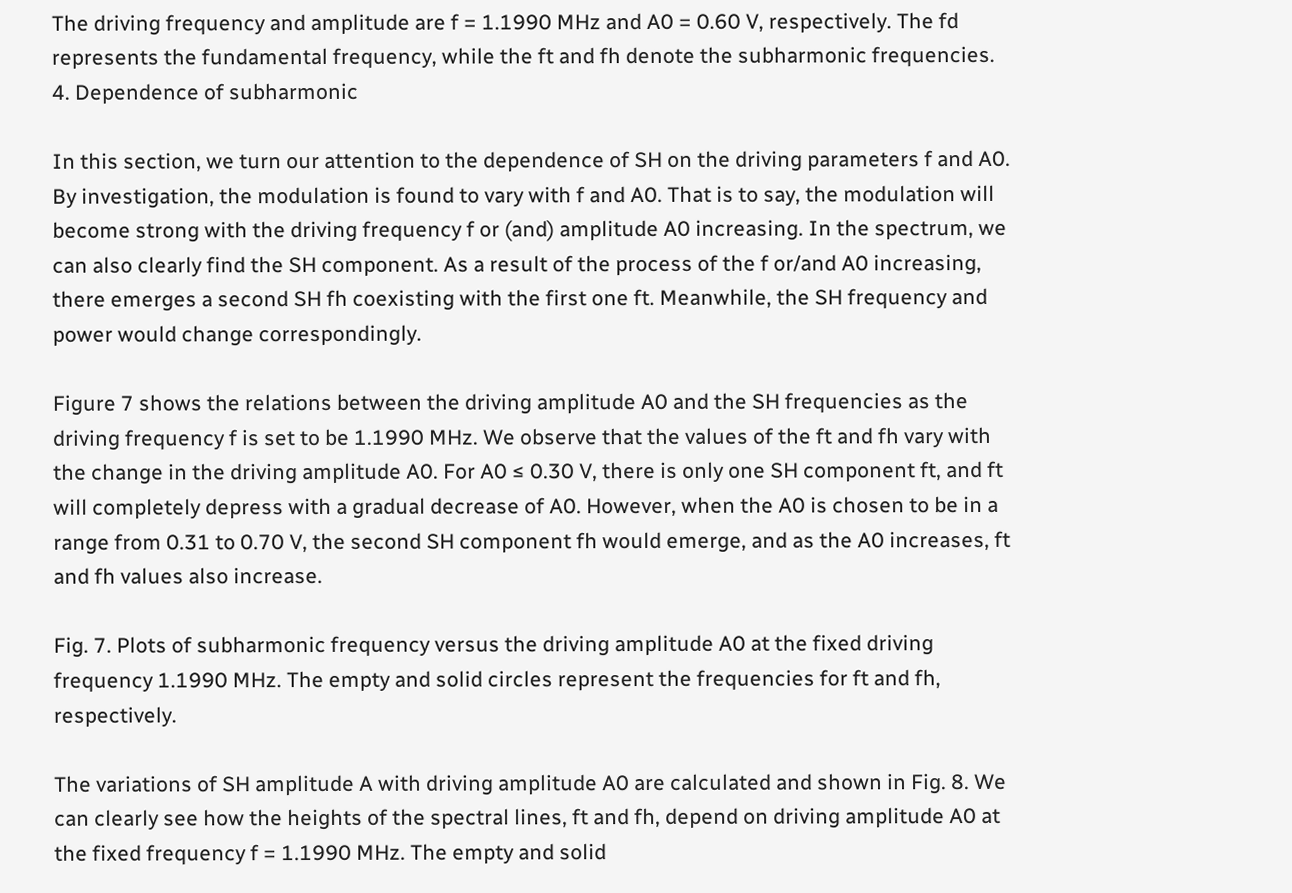The driving frequency and amplitude are f = 1.1990 MHz and A0 = 0.60 V, respectively. The fd represents the fundamental frequency, while the ft and fh denote the subharmonic frequencies.
4. Dependence of subharmonic

In this section, we turn our attention to the dependence of SH on the driving parameters f and A0. By investigation, the modulation is found to vary with f and A0. That is to say, the modulation will become strong with the driving frequency f or (and) amplitude A0 increasing. In the spectrum, we can also clearly find the SH component. As a result of the process of the f or/and A0 increasing, there emerges a second SH fh coexisting with the first one ft. Meanwhile, the SH frequency and power would change correspondingly.

Figure 7 shows the relations between the driving amplitude A0 and the SH frequencies as the driving frequency f is set to be 1.1990 MHz. We observe that the values of the ft and fh vary with the change in the driving amplitude A0. For A0 ≤ 0.30 V, there is only one SH component ft, and ft will completely depress with a gradual decrease of A0. However, when the A0 is chosen to be in a range from 0.31 to 0.70 V, the second SH component fh would emerge, and as the A0 increases, ft and fh values also increase.

Fig. 7. Plots of subharmonic frequency versus the driving amplitude A0 at the fixed driving frequency 1.1990 MHz. The empty and solid circles represent the frequencies for ft and fh, respectively.

The variations of SH amplitude A with driving amplitude A0 are calculated and shown in Fig. 8. We can clearly see how the heights of the spectral lines, ft and fh, depend on driving amplitude A0 at the fixed frequency f = 1.1990 MHz. The empty and solid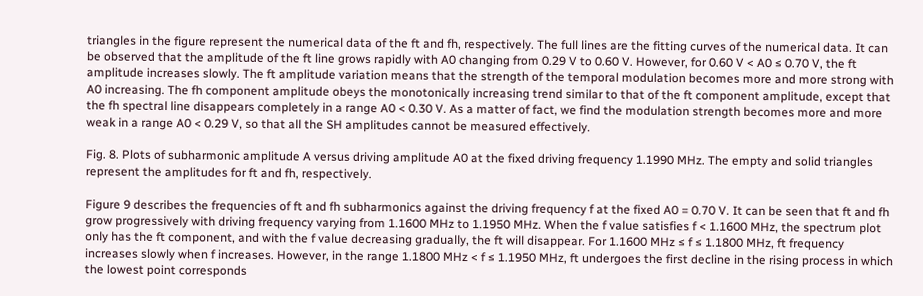triangles in the figure represent the numerical data of the ft and fh, respectively. The full lines are the fitting curves of the numerical data. It can be observed that the amplitude of the ft line grows rapidly with A0 changing from 0.29 V to 0.60 V. However, for 0.60 V < A0 ≤ 0.70 V, the ft amplitude increases slowly. The ft amplitude variation means that the strength of the temporal modulation becomes more and more strong with A0 increasing. The fh component amplitude obeys the monotonically increasing trend similar to that of the ft component amplitude, except that the fh spectral line disappears completely in a range A0 < 0.30 V. As a matter of fact, we find the modulation strength becomes more and more weak in a range A0 < 0.29 V, so that all the SH amplitudes cannot be measured effectively.

Fig. 8. Plots of subharmonic amplitude A versus driving amplitude A0 at the fixed driving frequency 1.1990 MHz. The empty and solid triangles represent the amplitudes for ft and fh, respectively.

Figure 9 describes the frequencies of ft and fh subharmonics against the driving frequency f at the fixed A0 = 0.70 V. It can be seen that ft and fh grow progressively with driving frequency varying from 1.1600 MHz to 1.1950 MHz. When the f value satisfies f < 1.1600 MHz, the spectrum plot only has the ft component, and with the f value decreasing gradually, the ft will disappear. For 1.1600 MHz ≤ f ≤ 1.1800 MHz, ft frequency increases slowly when f increases. However, in the range 1.1800 MHz < f ≤ 1.1950 MHz, ft undergoes the first decline in the rising process in which the lowest point corresponds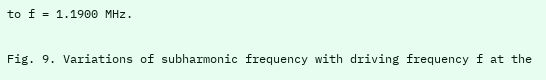to f = 1.1900 MHz.

Fig. 9. Variations of subharmonic frequency with driving frequency f at the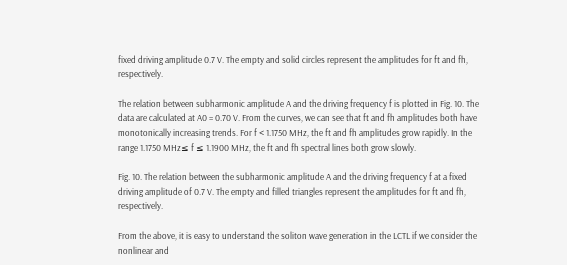fixed driving amplitude 0.7 V. The empty and solid circles represent the amplitudes for ft and fh, respectively.

The relation between subharmonic amplitude A and the driving frequency f is plotted in Fig. 10. The data are calculated at A0 = 0.70 V. From the curves, we can see that ft and fh amplitudes both have monotonically increasing trends. For f < 1.1750 MHz, the ft and fh amplitudes grow rapidly. In the range 1.1750 MHz≤ f ≤ 1.1900 MHz, the ft and fh spectral lines both grow slowly.

Fig. 10. The relation between the subharmonic amplitude A and the driving frequency f at a fixed driving amplitude of 0.7 V. The empty and filled triangles represent the amplitudes for ft and fh, respectively.

From the above, it is easy to understand the soliton wave generation in the LCTL if we consider the nonlinear and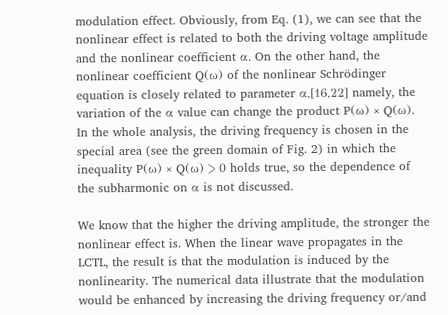modulation effect. Obviously, from Eq. (1), we can see that the nonlinear effect is related to both the driving voltage amplitude and the nonlinear coefficient α. On the other hand, the nonlinear coefficient Q(ω) of the nonlinear Schrödinger equation is closely related to parameter α,[16,22] namely, the variation of the α value can change the product P(ω) × Q(ω). In the whole analysis, the driving frequency is chosen in the special area (see the green domain of Fig. 2) in which the inequality P(ω) × Q(ω) > 0 holds true, so the dependence of the subharmonic on α is not discussed.

We know that the higher the driving amplitude, the stronger the nonlinear effect is. When the linear wave propagates in the LCTL, the result is that the modulation is induced by the nonlinearity. The numerical data illustrate that the modulation would be enhanced by increasing the driving frequency or/and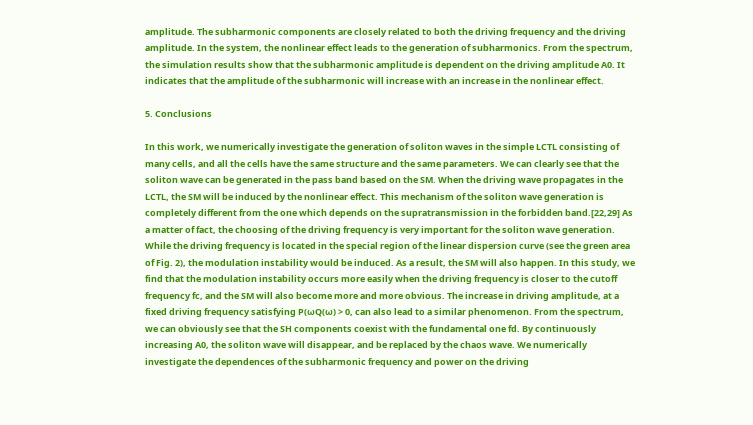amplitude. The subharmonic components are closely related to both the driving frequency and the driving amplitude. In the system, the nonlinear effect leads to the generation of subharmonics. From the spectrum, the simulation results show that the subharmonic amplitude is dependent on the driving amplitude A0. It indicates that the amplitude of the subharmonic will increase with an increase in the nonlinear effect.

5. Conclusions

In this work, we numerically investigate the generation of soliton waves in the simple LCTL consisting of many cells, and all the cells have the same structure and the same parameters. We can clearly see that the soliton wave can be generated in the pass band based on the SM. When the driving wave propagates in the LCTL, the SM will be induced by the nonlinear effect. This mechanism of the soliton wave generation is completely different from the one which depends on the supratransmission in the forbidden band.[22,29] As a matter of fact, the choosing of the driving frequency is very important for the soliton wave generation. While the driving frequency is located in the special region of the linear dispersion curve (see the green area of Fig. 2), the modulation instability would be induced. As a result, the SM will also happen. In this study, we find that the modulation instability occurs more easily when the driving frequency is closer to the cutoff frequency fc, and the SM will also become more and more obvious. The increase in driving amplitude, at a fixed driving frequency satisfying P(ωQ(ω) > 0, can also lead to a similar phenomenon. From the spectrum, we can obviously see that the SH components coexist with the fundamental one fd. By continuously increasing A0, the soliton wave will disappear, and be replaced by the chaos wave. We numerically investigate the dependences of the subharmonic frequency and power on the driving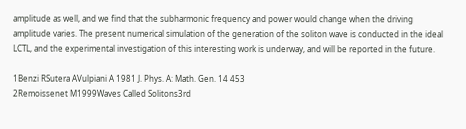amplitude as well, and we find that the subharmonic frequency and power would change when the driving amplitude varies. The present numerical simulation of the generation of the soliton wave is conducted in the ideal LCTL, and the experimental investigation of this interesting work is underway, and will be reported in the future.

1Benzi RSutera AVulpiani A 1981 J. Phys. A: Math. Gen. 14 453
2Remoissenet M1999Waves Called Solitons3rd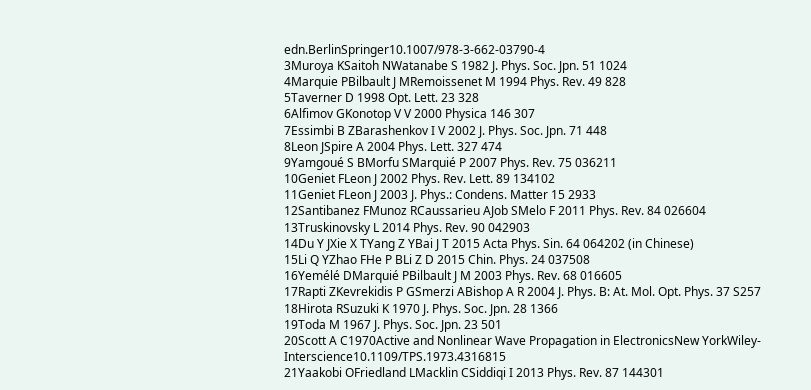edn.BerlinSpringer10.1007/978-3-662-03790-4
3Muroya KSaitoh NWatanabe S 1982 J. Phys. Soc. Jpn. 51 1024
4Marquie PBilbault J MRemoissenet M 1994 Phys. Rev. 49 828
5Taverner D 1998 Opt. Lett. 23 328
6Alfimov GKonotop V V 2000 Physica 146 307
7Essimbi B ZBarashenkov I V 2002 J. Phys. Soc. Jpn. 71 448
8Leon JSpire A 2004 Phys. Lett. 327 474
9Yamgoué S BMorfu SMarquié P 2007 Phys. Rev. 75 036211
10Geniet FLeon J 2002 Phys. Rev. Lett. 89 134102
11Geniet FLeon J 2003 J. Phys.: Condens. Matter 15 2933
12Santibanez FMunoz RCaussarieu AJob SMelo F 2011 Phys. Rev. 84 026604
13Truskinovsky L 2014 Phys. Rev. 90 042903
14Du Y JXie X TYang Z YBai J T 2015 Acta Phys. Sin. 64 064202 (in Chinese)
15Li Q YZhao FHe P BLi Z D 2015 Chin. Phys. 24 037508
16Yemélé DMarquié PBilbault J M 2003 Phys. Rev. 68 016605
17Rapti ZKevrekidis P GSmerzi ABishop A R 2004 J. Phys. B: At. Mol. Opt. Phys. 37 S257
18Hirota RSuzuki K 1970 J. Phys. Soc. Jpn. 28 1366
19Toda M 1967 J. Phys. Soc. Jpn. 23 501
20Scott A C1970Active and Nonlinear Wave Propagation in ElectronicsNew YorkWiley-Interscience10.1109/TPS.1973.4316815
21Yaakobi OFriedland LMacklin CSiddiqi I 2013 Phys. Rev. 87 144301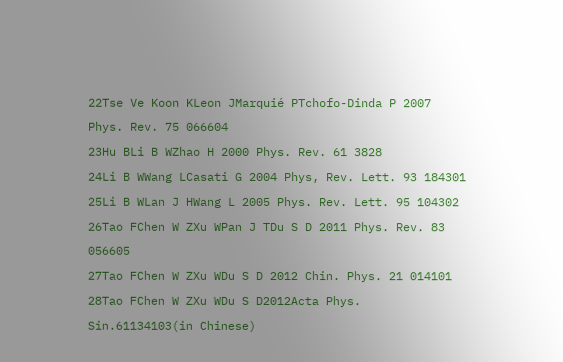22Tse Ve Koon KLeon JMarquié PTchofo-Dinda P 2007 Phys. Rev. 75 066604
23Hu BLi B WZhao H 2000 Phys. Rev. 61 3828
24Li B WWang LCasati G 2004 Phys, Rev. Lett. 93 184301
25Li B WLan J HWang L 2005 Phys. Rev. Lett. 95 104302
26Tao FChen W ZXu WPan J TDu S D 2011 Phys. Rev. 83 056605
27Tao FChen W ZXu WDu S D 2012 Chin. Phys. 21 014101
28Tao FChen W ZXu WDu S D2012Acta Phys. Sin.61134103(in Chinese)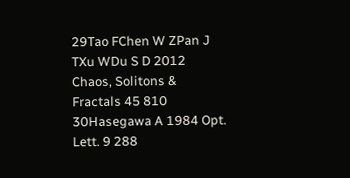29Tao FChen W ZPan J TXu WDu S D 2012 Chaos, Solitons & Fractals 45 810
30Hasegawa A 1984 Opt. Lett. 9 288